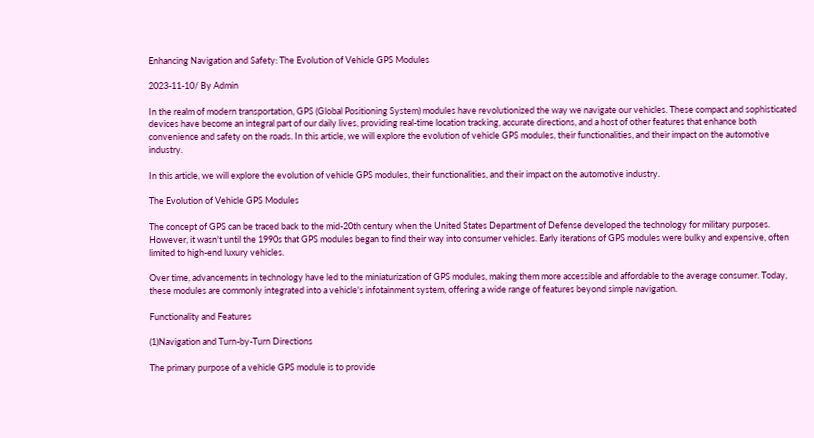Enhancing Navigation and Safety: The Evolution of Vehicle GPS Modules

2023-11-10/ By Admin

In the realm of modern transportation, GPS (Global Positioning System) modules have revolutionized the way we navigate our vehicles. These compact and sophisticated devices have become an integral part of our daily lives, providing real-time location tracking, accurate directions, and a host of other features that enhance both convenience and safety on the roads. In this article, we will explore the evolution of vehicle GPS modules, their functionalities, and their impact on the automotive industry.

In this article, we will explore the evolution of vehicle GPS modules, their functionalities, and their impact on the automotive industry.

The Evolution of Vehicle GPS Modules

The concept of GPS can be traced back to the mid-20th century when the United States Department of Defense developed the technology for military purposes. However, it wasn't until the 1990s that GPS modules began to find their way into consumer vehicles. Early iterations of GPS modules were bulky and expensive, often limited to high-end luxury vehicles.

Over time, advancements in technology have led to the miniaturization of GPS modules, making them more accessible and affordable to the average consumer. Today, these modules are commonly integrated into a vehicle's infotainment system, offering a wide range of features beyond simple navigation.

Functionality and Features

(1)Navigation and Turn-by-Turn Directions

The primary purpose of a vehicle GPS module is to provide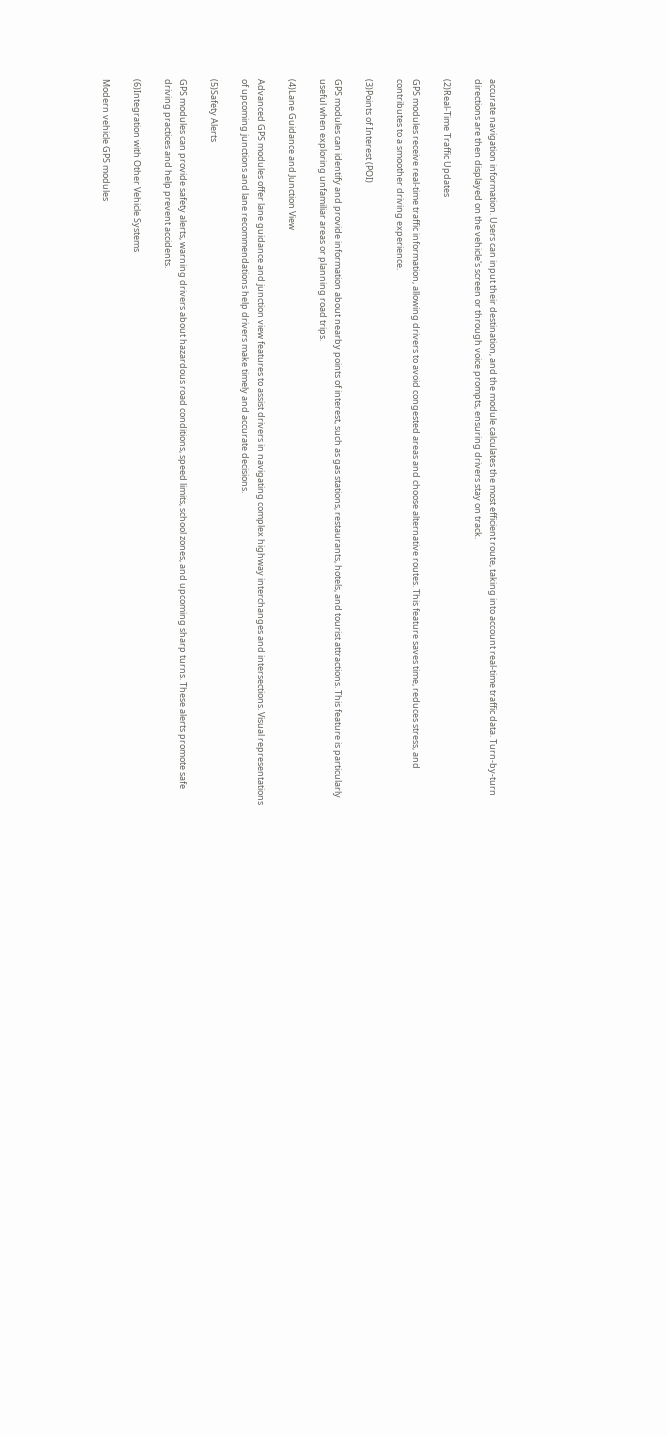accurate navigation information. Users can input their destination, and the module calculates the most efficient route, taking into account real-time traffic data. Turn-by-turn directions are then displayed on the vehicle's screen or through voice prompts, ensuring drivers stay on track.

(2)Real-Time Traffic Updates

GPS modules receive real-time traffic information, allowing drivers to avoid congested areas and choose alternative routes. This feature saves time, reduces stress, and contributes to a smoother driving experience.

(3)Points of Interest (POI)

GPS modules can identify and provide information about nearby points of interest, such as gas stations, restaurants, hotels, and tourist attractions. This feature is particularly useful when exploring unfamiliar areas or planning road trips.

(4)Lane Guidance and Junction View

Advanced GPS modules offer lane guidance and junction view features to assist drivers in navigating complex highway interchanges and intersections. Visual representations of upcoming junctions and lane recommendations help drivers make timely and accurate decisions.

(5)Safety Alerts

GPS modules can provide safety alerts, warning drivers about hazardous road conditions, speed limits, school zones, and upcoming sharp turns. These alerts promote safe driving practices and help prevent accidents.

(6)Integration with Other Vehicle Systems

Modern vehicle GPS modules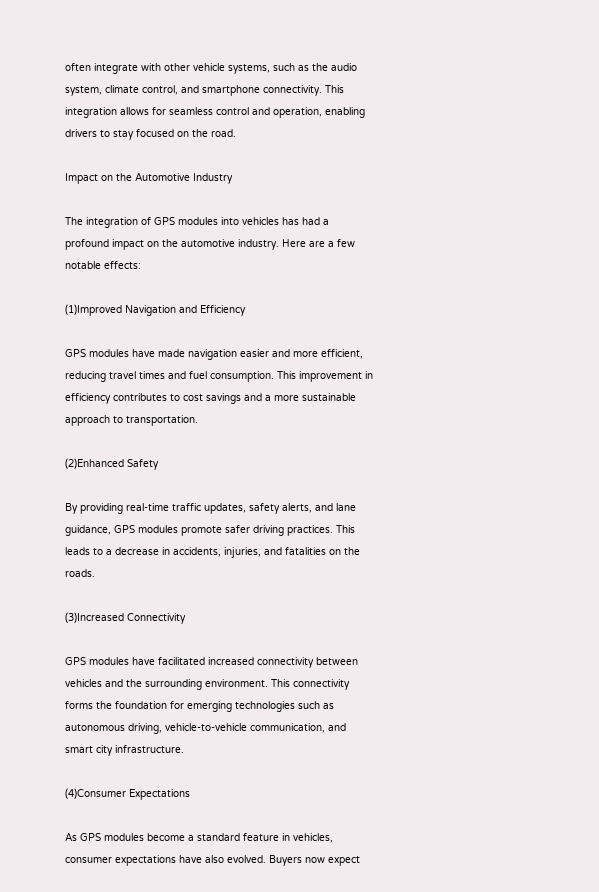often integrate with other vehicle systems, such as the audio system, climate control, and smartphone connectivity. This integration allows for seamless control and operation, enabling drivers to stay focused on the road.

Impact on the Automotive Industry

The integration of GPS modules into vehicles has had a profound impact on the automotive industry. Here are a few notable effects:

(1)Improved Navigation and Efficiency

GPS modules have made navigation easier and more efficient, reducing travel times and fuel consumption. This improvement in efficiency contributes to cost savings and a more sustainable approach to transportation.

(2)Enhanced Safety

By providing real-time traffic updates, safety alerts, and lane guidance, GPS modules promote safer driving practices. This leads to a decrease in accidents, injuries, and fatalities on the roads.

(3)Increased Connectivity

GPS modules have facilitated increased connectivity between vehicles and the surrounding environment. This connectivity forms the foundation for emerging technologies such as autonomous driving, vehicle-to-vehicle communication, and smart city infrastructure.

(4)Consumer Expectations

As GPS modules become a standard feature in vehicles, consumer expectations have also evolved. Buyers now expect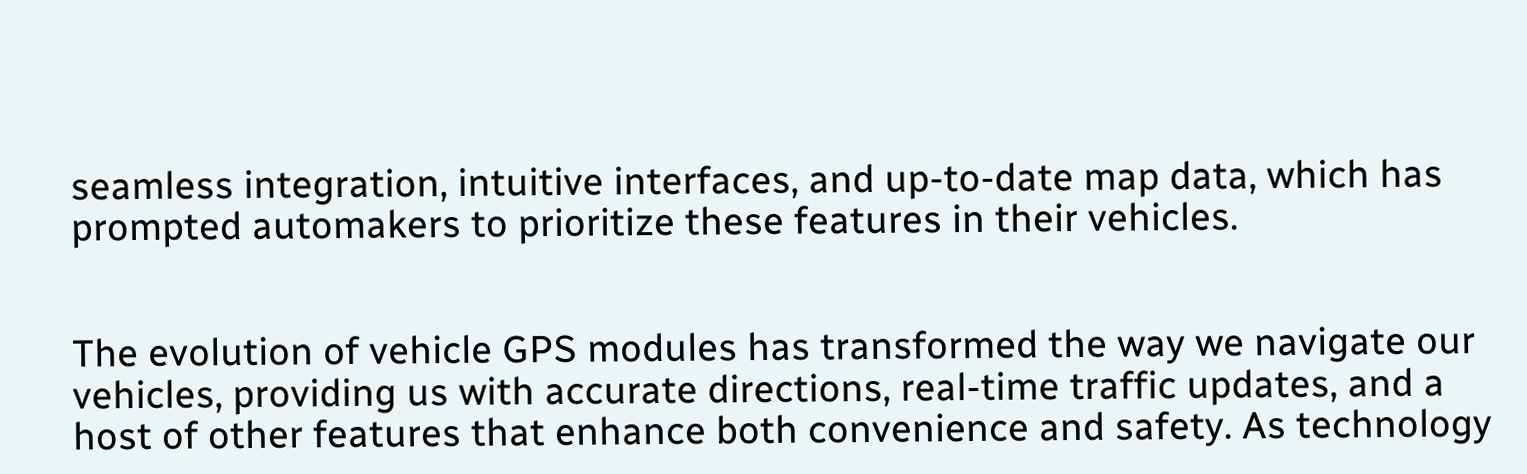seamless integration, intuitive interfaces, and up-to-date map data, which has prompted automakers to prioritize these features in their vehicles.


The evolution of vehicle GPS modules has transformed the way we navigate our vehicles, providing us with accurate directions, real-time traffic updates, and a host of other features that enhance both convenience and safety. As technology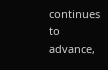continues to advance,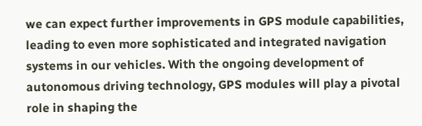we can expect further improvements in GPS module capabilities, leading to even more sophisticated and integrated navigation systems in our vehicles. With the ongoing development of autonomous driving technology, GPS modules will play a pivotal role in shaping the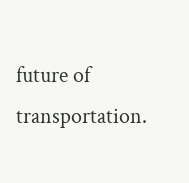future of transportation.